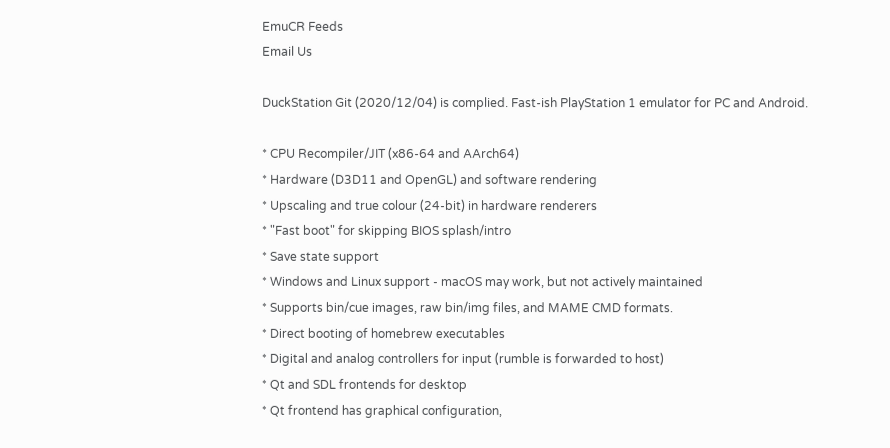EmuCR Feeds
Email Us

DuckStation Git (2020/12/04) is complied. Fast-ish PlayStation 1 emulator for PC and Android.

* CPU Recompiler/JIT (x86-64 and AArch64)
* Hardware (D3D11 and OpenGL) and software rendering
* Upscaling and true colour (24-bit) in hardware renderers
* "Fast boot" for skipping BIOS splash/intro
* Save state support
* Windows and Linux support - macOS may work, but not actively maintained
* Supports bin/cue images, raw bin/img files, and MAME CMD formats.
* Direct booting of homebrew executables
* Digital and analog controllers for input (rumble is forwarded to host)
* Qt and SDL frontends for desktop
* Qt frontend has graphical configuration,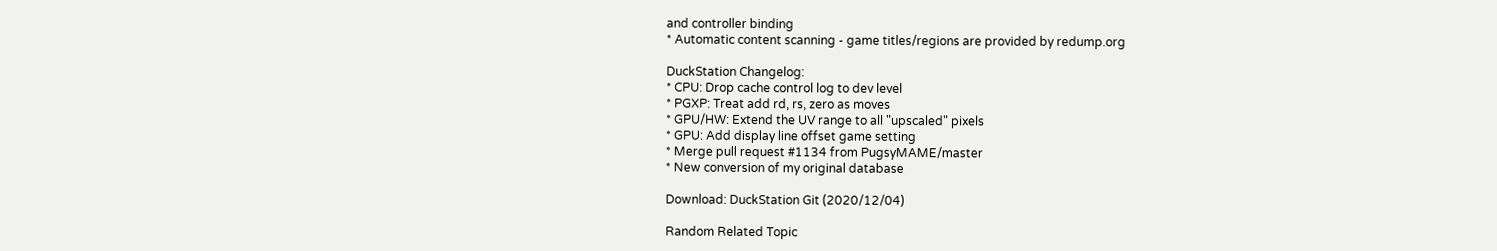and controller binding
* Automatic content scanning - game titles/regions are provided by redump.org

DuckStation Changelog:
* CPU: Drop cache control log to dev level
* PGXP: Treat add rd, rs, zero as moves
* GPU/HW: Extend the UV range to all "upscaled" pixels
* GPU: Add display line offset game setting
* Merge pull request #1134 from PugsyMAME/master
* New conversion of my original database

Download: DuckStation Git (2020/12/04)

Random Related Topic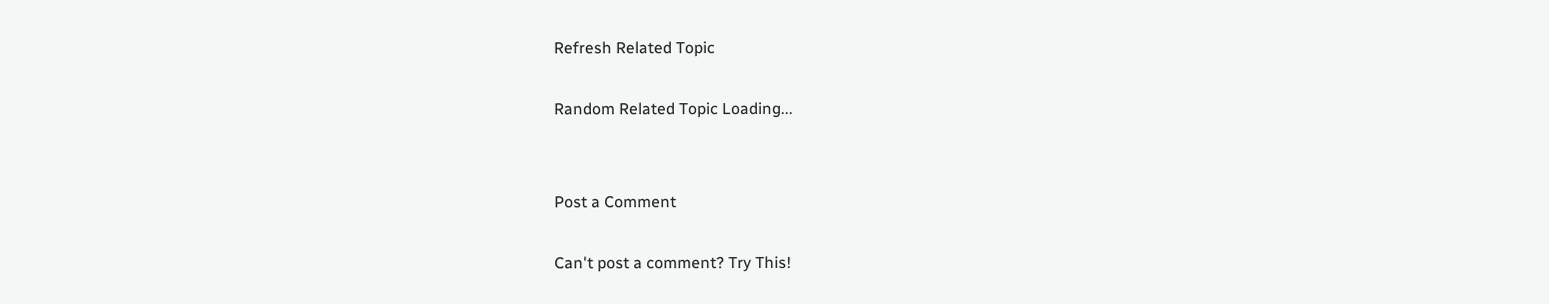Refresh Related Topic

Random Related Topic Loading...


Post a Comment

Can't post a comment? Try This!